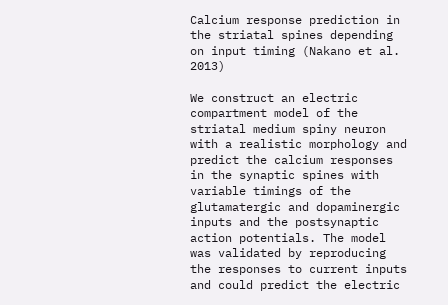Calcium response prediction in the striatal spines depending on input timing (Nakano et al. 2013)

We construct an electric compartment model of the striatal medium spiny neuron with a realistic morphology and predict the calcium responses in the synaptic spines with variable timings of the glutamatergic and dopaminergic inputs and the postsynaptic action potentials. The model was validated by reproducing the responses to current inputs and could predict the electric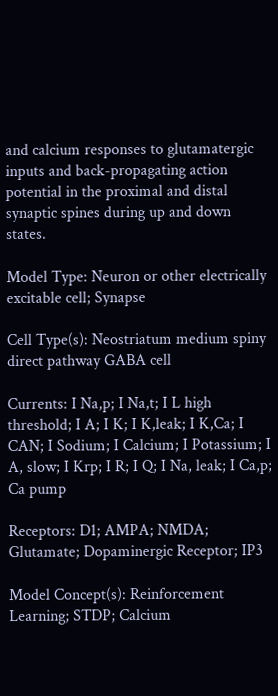and calcium responses to glutamatergic inputs and back-propagating action potential in the proximal and distal synaptic spines during up and down states.

Model Type: Neuron or other electrically excitable cell; Synapse

Cell Type(s): Neostriatum medium spiny direct pathway GABA cell

Currents: I Na,p; I Na,t; I L high threshold; I A; I K; I K,leak; I K,Ca; I CAN; I Sodium; I Calcium; I Potassium; I A, slow; I Krp; I R; I Q; I Na, leak; I Ca,p; Ca pump

Receptors: D1; AMPA; NMDA; Glutamate; Dopaminergic Receptor; IP3

Model Concept(s): Reinforcement Learning; STDP; Calcium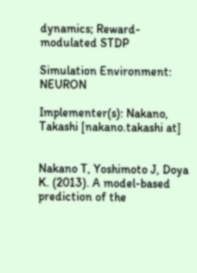dynamics; Reward-modulated STDP

Simulation Environment: NEURON

Implementer(s): Nakano, Takashi [nakano.takashi at]


Nakano T, Yoshimoto J, Doya K. (2013). A model-based prediction of the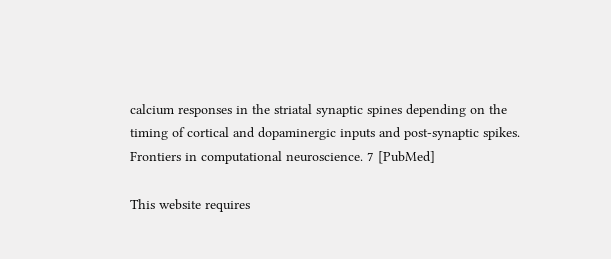calcium responses in the striatal synaptic spines depending on the timing of cortical and dopaminergic inputs and post-synaptic spikes. Frontiers in computational neuroscience. 7 [PubMed]

This website requires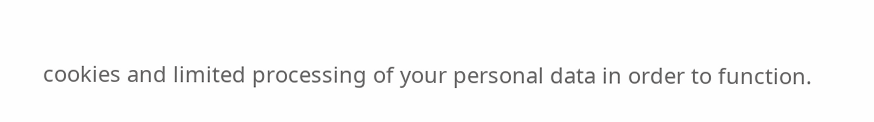cookies and limited processing of your personal data in order to function.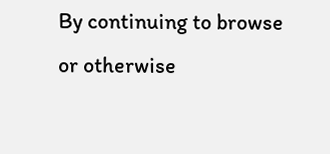By continuing to browse or otherwise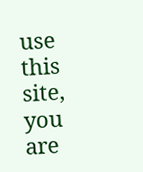use this site, you are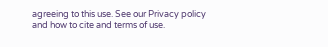agreeing to this use. See our Privacy policy and how to cite and terms of use.